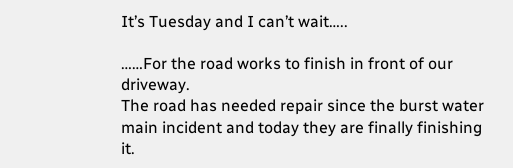It’s Tuesday and I can’t wait…..

……For the road works to finish in front of our driveway.
The road has needed repair since the burst water main incident and today they are finally finishing it.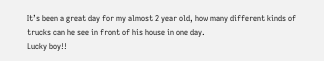It’s been a great day for my almost 2 year old, how many different kinds of trucks can he see in front of his house in one day.
Lucky boy!!